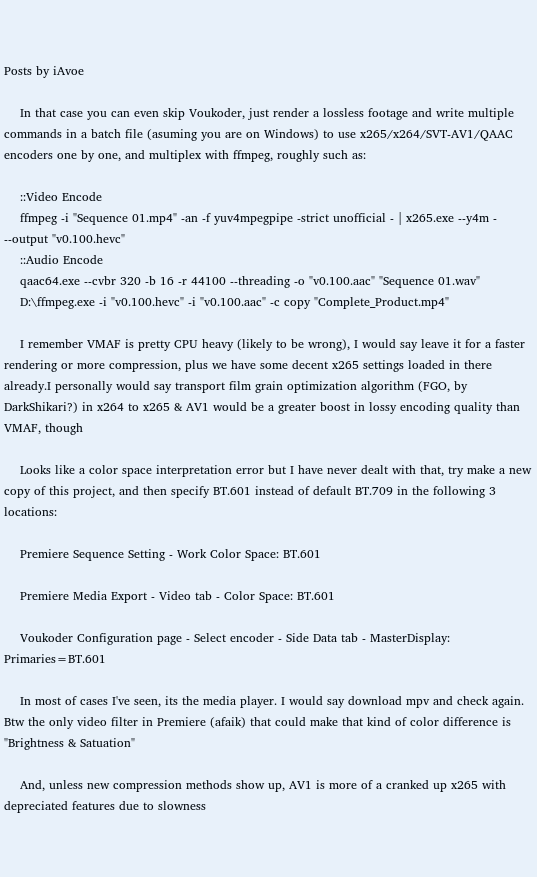Posts by iAvoe

    In that case you can even skip Voukoder, just render a lossless footage and write multiple commands in a batch file (asuming you are on Windows) to use x265/x264/SVT-AV1/QAAC encoders one by one, and multiplex with ffmpeg, roughly such as:

    ::Video Encode
    ffmpeg -i "Sequence 01.mp4" -an -f yuv4mpegpipe -strict unofficial - | x265.exe --y4m - --output "v0.100.hevc"
    ::Audio Encode
    qaac64.exe --cvbr 320 -b 16 -r 44100 --threading -o "v0.100.aac" "Sequence 01.wav"
    D:\ffmpeg.exe -i "v0.100.hevc" -i "v0.100.aac" -c copy "Complete_Product.mp4"

    I remember VMAF is pretty CPU heavy (likely to be wrong), I would say leave it for a faster rendering or more compression, plus we have some decent x265 settings loaded in there already.I personally would say transport film grain optimization algorithm (FGO, by DarkShikari?) in x264 to x265 & AV1 would be a greater boost in lossy encoding quality than VMAF, though

    Looks like a color space interpretation error but I have never dealt with that, try make a new copy of this project, and then specify BT.601 instead of default BT.709 in the following 3 locations:

    Premiere Sequence Setting - Work Color Space: BT.601

    Premiere Media Export - Video tab - Color Space: BT.601

    Voukoder Configuration page - Select encoder - Side Data tab - MasterDisplay: Primaries=BT.601

    In most of cases I've seen, its the media player. I would say download mpv and check again. Btw the only video filter in Premiere (afaik) that could make that kind of color difference is "Brightness & Satuation"

    And, unless new compression methods show up, AV1 is more of a cranked up x265 with depreciated features due to slowness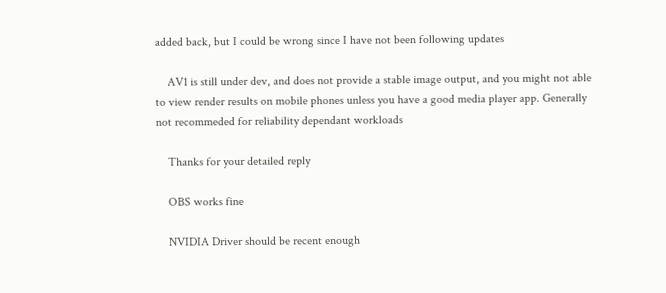added back, but I could be wrong since I have not been following updates

    AV1 is still under dev, and does not provide a stable image output, and you might not able to view render results on mobile phones unless you have a good media player app. Generally not recommeded for reliability dependant workloads

    Thanks for your detailed reply

    OBS works fine

    NVIDIA Driver should be recent enough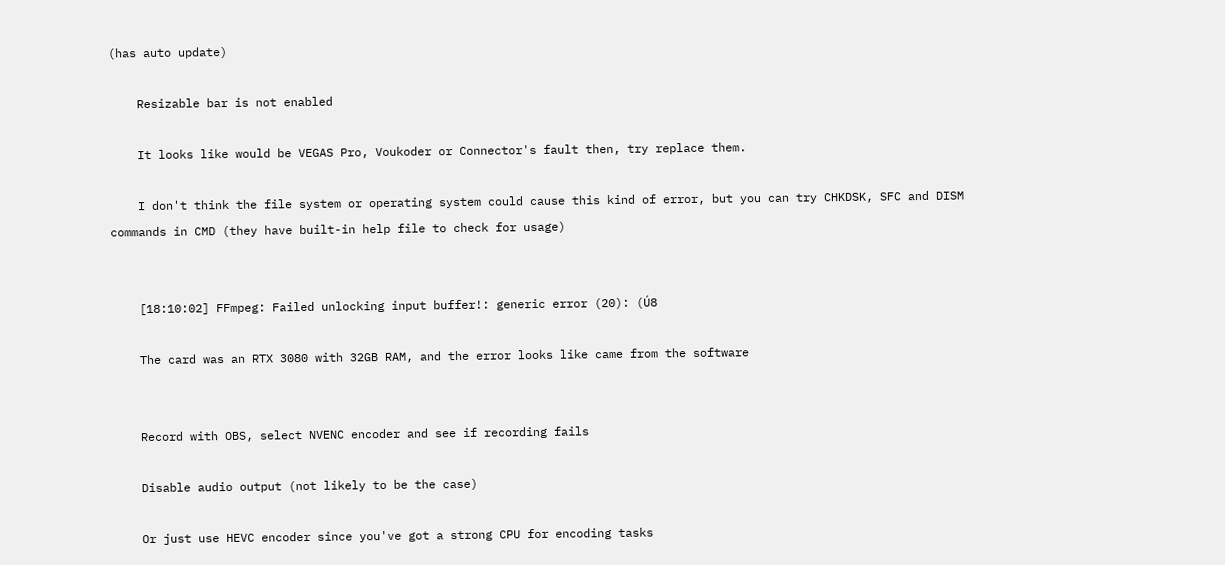(has auto update)

    Resizable bar is not enabled

    It looks like would be VEGAS Pro, Voukoder or Connector's fault then, try replace them.

    I don't think the file system or operating system could cause this kind of error, but you can try CHKDSK, SFC and DISM commands in CMD (they have built-in help file to check for usage)


    [18:10:02] FFmpeg: Failed unlocking input buffer!: generic error (20): (Ú8

    The card was an RTX 3080 with 32GB RAM, and the error looks like came from the software


    Record with OBS, select NVENC encoder and see if recording fails

    Disable audio output (not likely to be the case)

    Or just use HEVC encoder since you've got a strong CPU for encoding tasks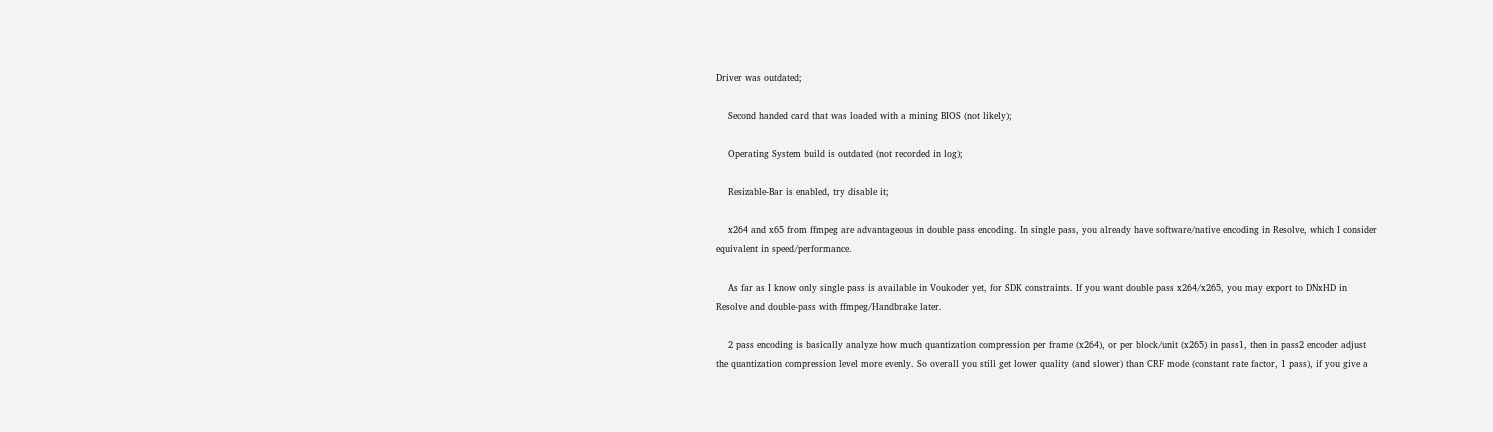Driver was outdated;

    Second handed card that was loaded with a mining BIOS (not likely);

    Operating System build is outdated (not recorded in log);

    Resizable-Bar is enabled, try disable it;

    x264 and x65 from ffmpeg are advantageous in double pass encoding. In single pass, you already have software/native encoding in Resolve, which I consider equivalent in speed/performance.

    As far as I know only single pass is available in Voukoder yet, for SDK constraints. If you want double pass x264/x265, you may export to DNxHD in Resolve and double-pass with ffmpeg/Handbrake later.

    2 pass encoding is basically analyze how much quantization compression per frame (x264), or per block/unit (x265) in pass1, then in pass2 encoder adjust the quantization compression level more evenly. So overall you still get lower quality (and slower) than CRF mode (constant rate factor, 1 pass), if you give a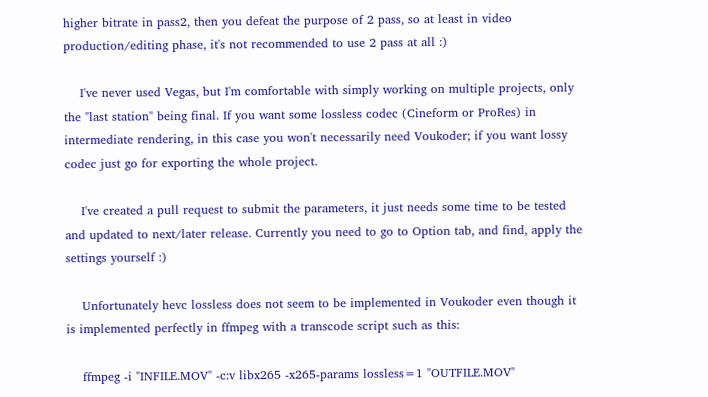higher bitrate in pass2, then you defeat the purpose of 2 pass, so at least in video production/editing phase, it's not recommended to use 2 pass at all :)

    I've never used Vegas, but I'm comfortable with simply working on multiple projects, only the "last station" being final. If you want some lossless codec (Cineform or ProRes) in intermediate rendering, in this case you won't necessarily need Voukoder; if you want lossy codec just go for exporting the whole project.

    I've created a pull request to submit the parameters, it just needs some time to be tested and updated to next/later release. Currently you need to go to Option tab, and find, apply the settings yourself :)

    Unfortunately hevc lossless does not seem to be implemented in Voukoder even though it is implemented perfectly in ffmpeg with a transcode script such as this:

    ffmpeg -i "INFILE.MOV" -c:v libx265 -x265-params lossless=1 "OUTFILE.MOV"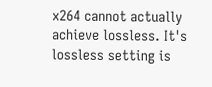x264 cannot actually achieve lossless. It's lossless setting is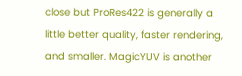close but ProRes422 is generally a little better quality, faster rendering, and smaller. MagicYUV is another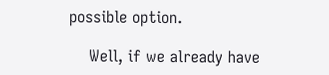possible option.

    Well, if we already have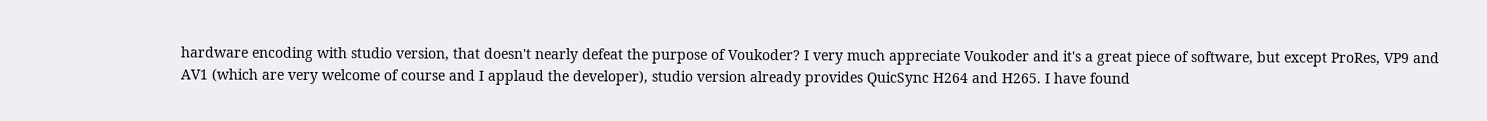hardware encoding with studio version, that doesn't nearly defeat the purpose of Voukoder? I very much appreciate Voukoder and it's a great piece of software, but except ProRes, VP9 and AV1 (which are very welcome of course and I applaud the developer), studio version already provides QuicSync H264 and H265. I have found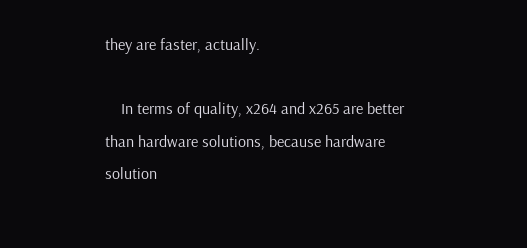they are faster, actually.

    In terms of quality, x264 and x265 are better than hardware solutions, because hardware solution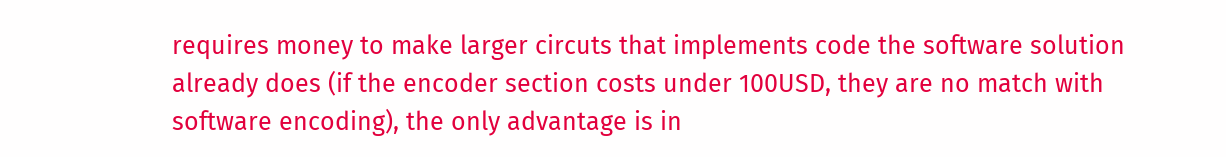requires money to make larger circuts that implements code the software solution already does (if the encoder section costs under 100USD, they are no match with software encoding), the only advantage is in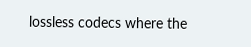lossless codecs where the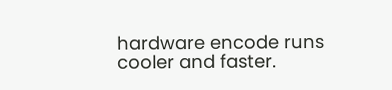hardware encode runs cooler and faster.